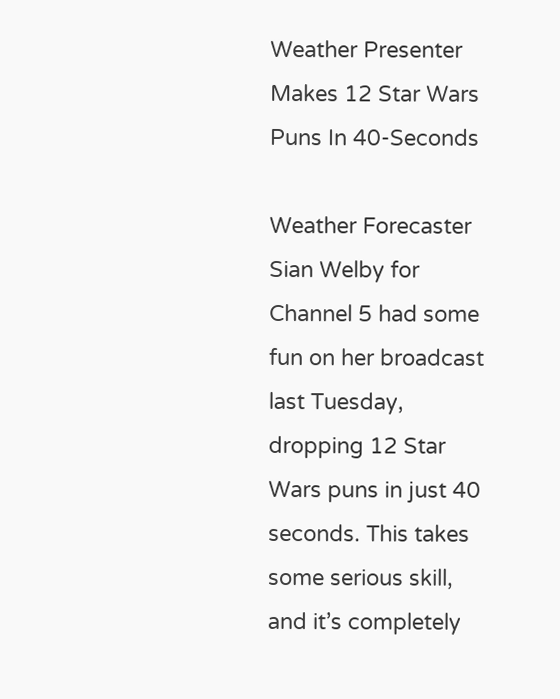Weather Presenter Makes 12 Star Wars Puns In 40-Seconds

Weather Forecaster Sian Welby for Channel 5 had some fun on her broadcast last Tuesday, dropping 12 Star Wars puns in just 40 seconds. This takes some serious skill, and it’s completely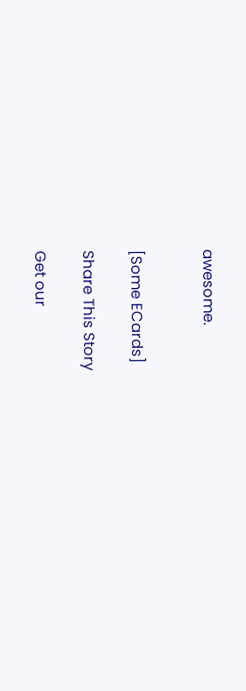awesome.


[Some ECards]

Share This Story

Get our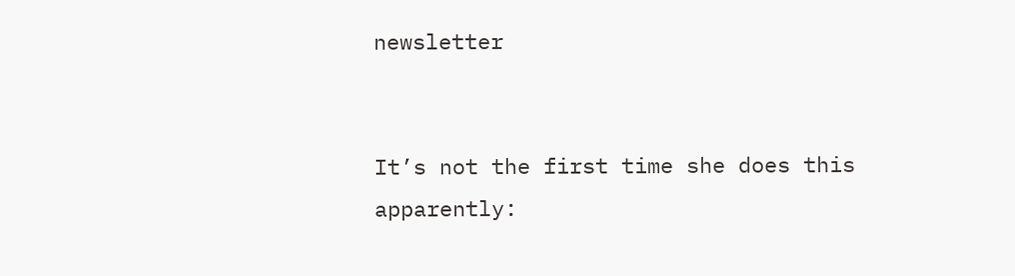newsletter


It’s not the first time she does this apparently: